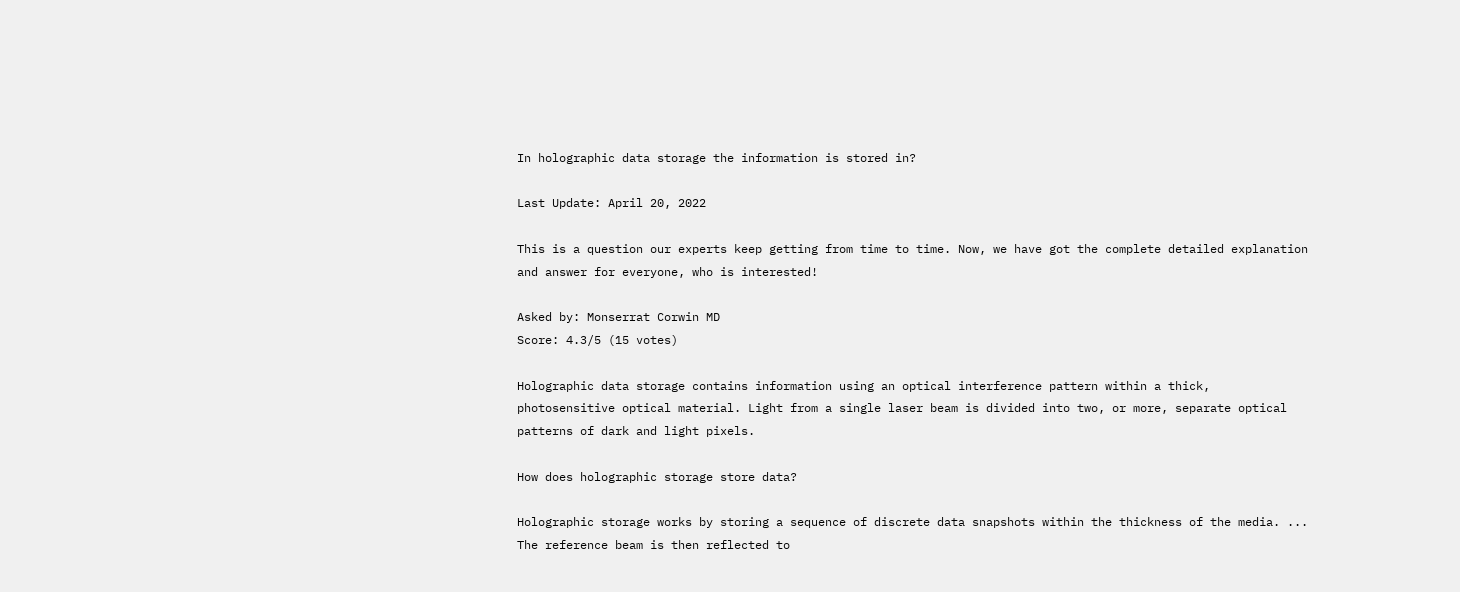In holographic data storage the information is stored in?

Last Update: April 20, 2022

This is a question our experts keep getting from time to time. Now, we have got the complete detailed explanation and answer for everyone, who is interested!

Asked by: Monserrat Corwin MD
Score: 4.3/5 (15 votes)

Holographic data storage contains information using an optical interference pattern within a thick, photosensitive optical material. Light from a single laser beam is divided into two, or more, separate optical patterns of dark and light pixels.

How does holographic storage store data?

Holographic storage works by storing a sequence of discrete data snapshots within the thickness of the media. ... The reference beam is then reflected to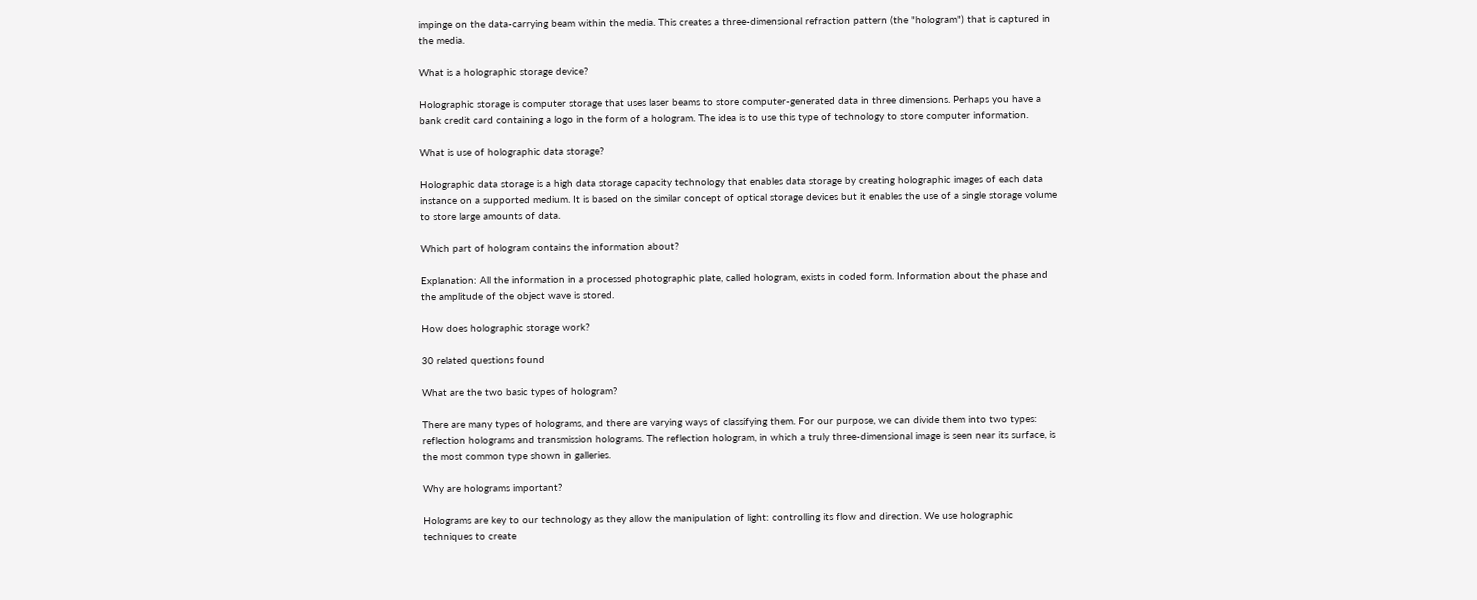impinge on the data-carrying beam within the media. This creates a three-dimensional refraction pattern (the "hologram") that is captured in the media.

What is a holographic storage device?

Holographic storage is computer storage that uses laser beams to store computer-generated data in three dimensions. Perhaps you have a bank credit card containing a logo in the form of a hologram. The idea is to use this type of technology to store computer information.

What is use of holographic data storage?

Holographic data storage is a high data storage capacity technology that enables data storage by creating holographic images of each data instance on a supported medium. It is based on the similar concept of optical storage devices but it enables the use of a single storage volume to store large amounts of data.

Which part of hologram contains the information about?

Explanation: All the information in a processed photographic plate, called hologram, exists in coded form. Information about the phase and the amplitude of the object wave is stored.

How does holographic storage work?

30 related questions found

What are the two basic types of hologram?

There are many types of holograms, and there are varying ways of classifying them. For our purpose, we can divide them into two types: reflection holograms and transmission holograms. The reflection hologram, in which a truly three-dimensional image is seen near its surface, is the most common type shown in galleries.

Why are holograms important?

Holograms are key to our technology as they allow the manipulation of light: controlling its flow and direction. We use holographic techniques to create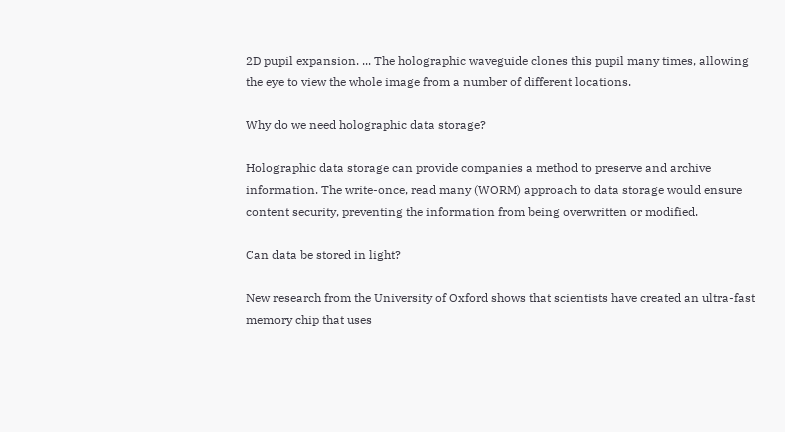2D pupil expansion. ... The holographic waveguide clones this pupil many times, allowing the eye to view the whole image from a number of different locations.

Why do we need holographic data storage?

Holographic data storage can provide companies a method to preserve and archive information. The write-once, read many (WORM) approach to data storage would ensure content security, preventing the information from being overwritten or modified.

Can data be stored in light?

New research from the University of Oxford shows that scientists have created an ultra-fast memory chip that uses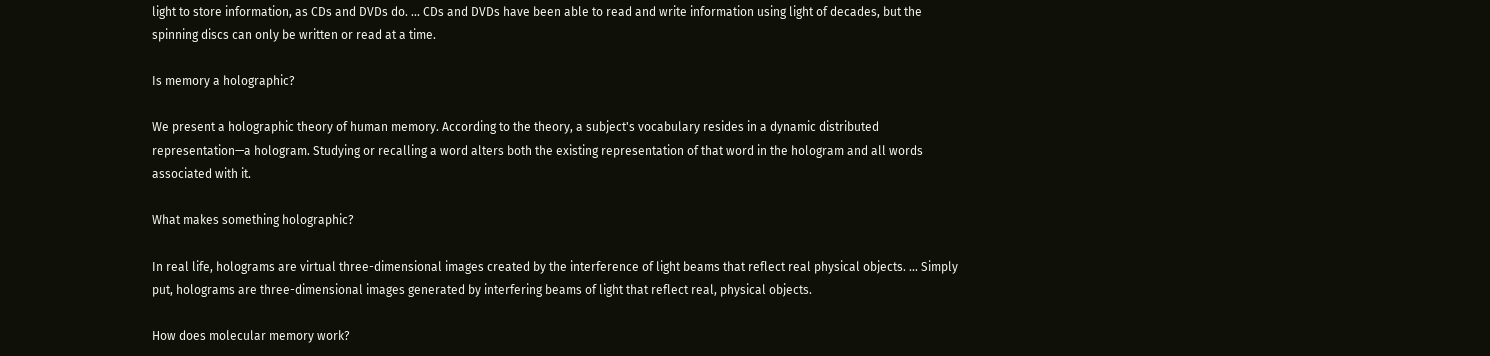light to store information, as CDs and DVDs do. ... CDs and DVDs have been able to read and write information using light of decades, but the spinning discs can only be written or read at a time.

Is memory a holographic?

We present a holographic theory of human memory. According to the theory, a subject's vocabulary resides in a dynamic distributed representation—a hologram. Studying or recalling a word alters both the existing representation of that word in the hologram and all words associated with it.

What makes something holographic?

In real life, holograms are virtual three-dimensional images created by the interference of light beams that reflect real physical objects. ... Simply put, holograms are three-dimensional images generated by interfering beams of light that reflect real, physical objects.

How does molecular memory work?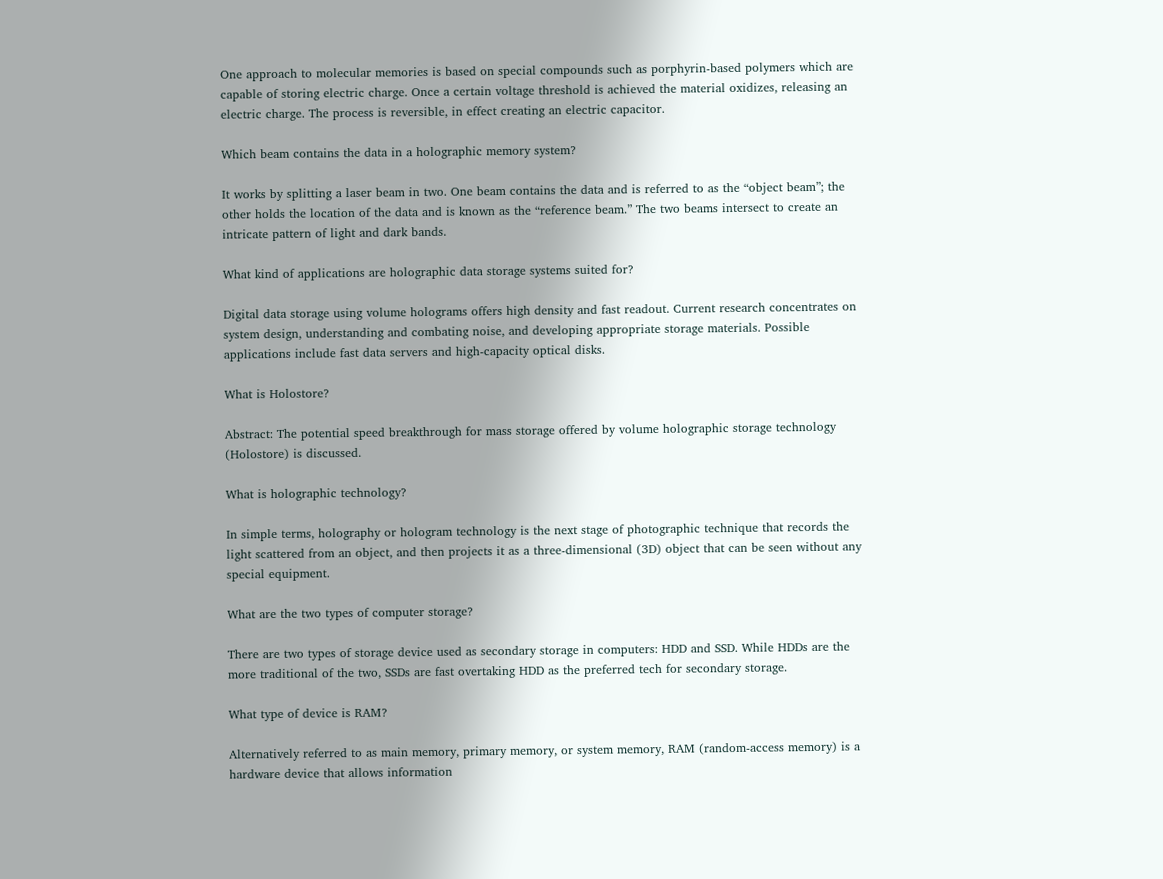One approach to molecular memories is based on special compounds such as porphyrin-based polymers which are capable of storing electric charge. Once a certain voltage threshold is achieved the material oxidizes, releasing an electric charge. The process is reversible, in effect creating an electric capacitor.

Which beam contains the data in a holographic memory system?

It works by splitting a laser beam in two. One beam contains the data and is referred to as the “object beam”; the other holds the location of the data and is known as the “reference beam.” The two beams intersect to create an intricate pattern of light and dark bands.

What kind of applications are holographic data storage systems suited for?

Digital data storage using volume holograms offers high density and fast readout. Current research concentrates on system design, understanding and combating noise, and developing appropriate storage materials. Possible applications include fast data servers and high-capacity optical disks.

What is Holostore?

Abstract: The potential speed breakthrough for mass storage offered by volume holographic storage technology (Holostore) is discussed.

What is holographic technology?

In simple terms, holography or hologram technology is the next stage of photographic technique that records the light scattered from an object, and then projects it as a three-dimensional (3D) object that can be seen without any special equipment.

What are the two types of computer storage?

There are two types of storage device used as secondary storage in computers: HDD and SSD. While HDDs are the more traditional of the two, SSDs are fast overtaking HDD as the preferred tech for secondary storage.

What type of device is RAM?

Alternatively referred to as main memory, primary memory, or system memory, RAM (random-access memory) is a hardware device that allows information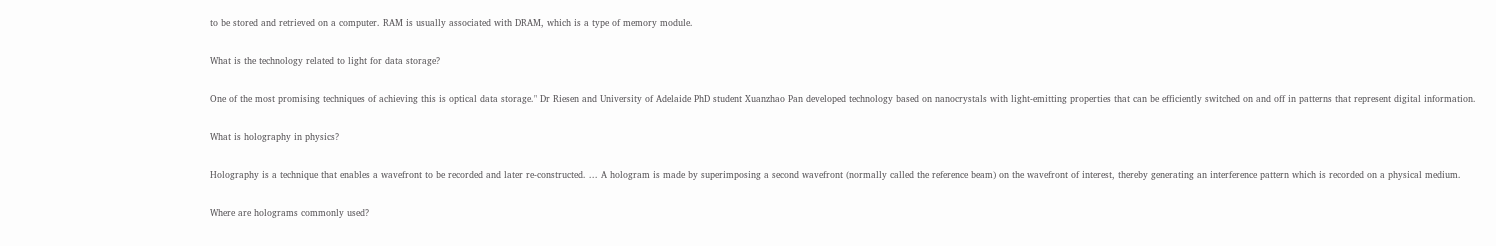to be stored and retrieved on a computer. RAM is usually associated with DRAM, which is a type of memory module.

What is the technology related to light for data storage?

One of the most promising techniques of achieving this is optical data storage." Dr Riesen and University of Adelaide PhD student Xuanzhao Pan developed technology based on nanocrystals with light-emitting properties that can be efficiently switched on and off in patterns that represent digital information.

What is holography in physics?

Holography is a technique that enables a wavefront to be recorded and later re-constructed. ... A hologram is made by superimposing a second wavefront (normally called the reference beam) on the wavefront of interest, thereby generating an interference pattern which is recorded on a physical medium.

Where are holograms commonly used?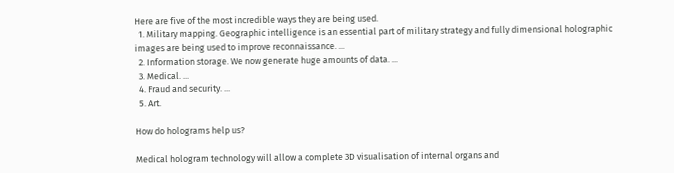Here are five of the most incredible ways they are being used.
  1. Military mapping. Geographic intelligence is an essential part of military strategy and fully dimensional holographic images are being used to improve reconnaissance. ...
  2. Information storage. We now generate huge amounts of data. ...
  3. Medical. ...
  4. Fraud and security. ...
  5. Art.

How do holograms help us?

Medical hologram technology will allow a complete 3D visualisation of internal organs and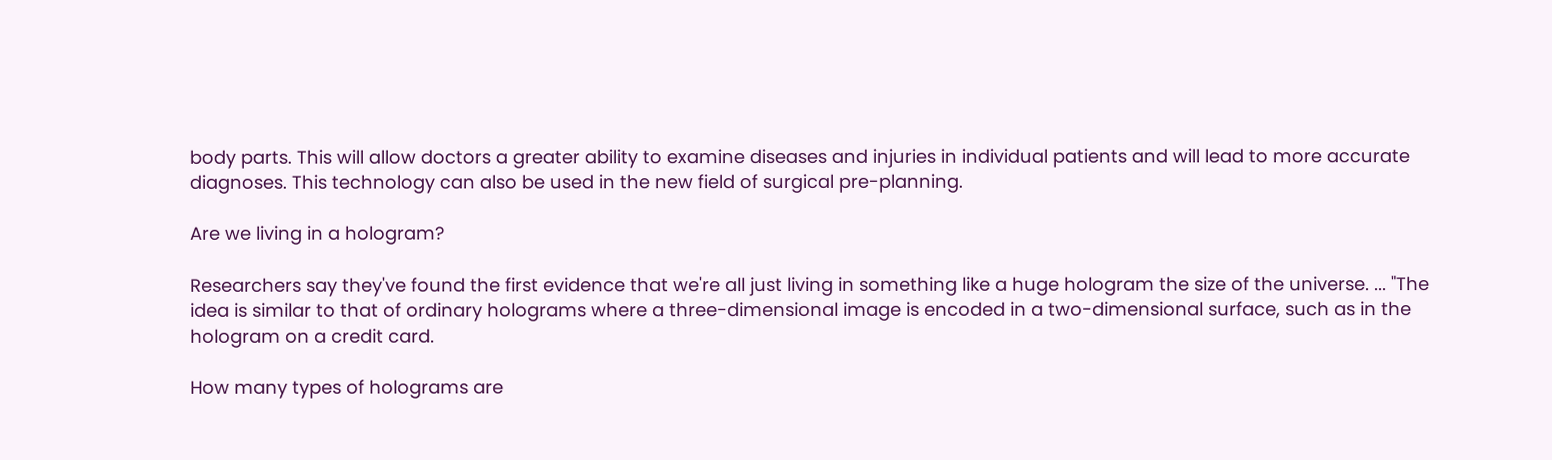body parts. This will allow doctors a greater ability to examine diseases and injuries in individual patients and will lead to more accurate diagnoses. This technology can also be used in the new field of surgical pre-planning.

Are we living in a hologram?

Researchers say they've found the first evidence that we're all just living in something like a huge hologram the size of the universe. ... "The idea is similar to that of ordinary holograms where a three-dimensional image is encoded in a two-dimensional surface, such as in the hologram on a credit card.

How many types of holograms are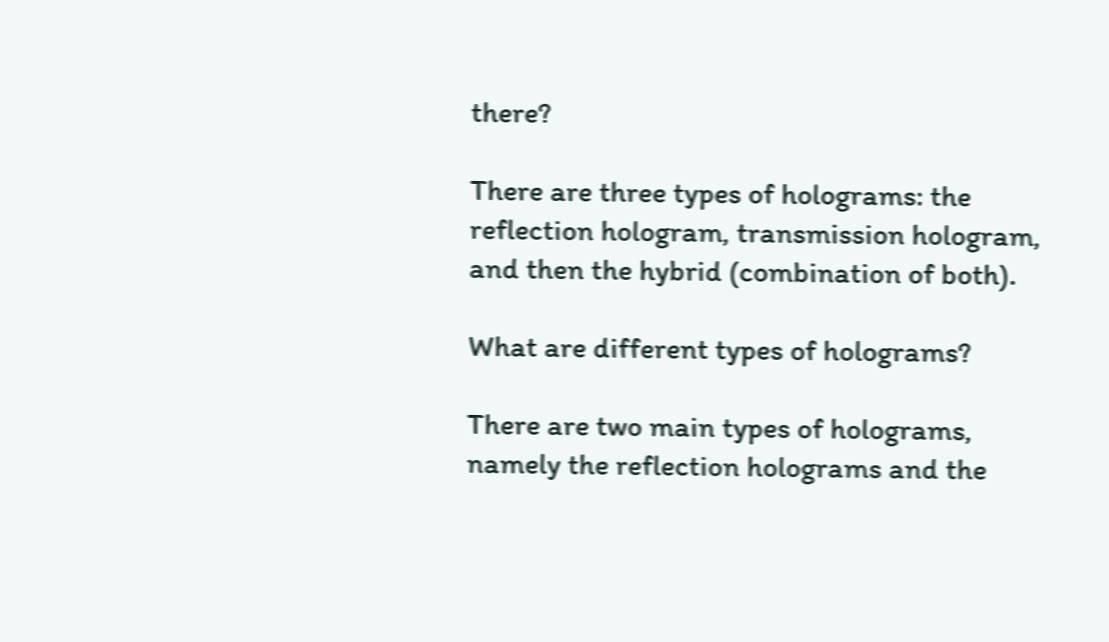there?

There are three types of holograms: the reflection hologram, transmission hologram, and then the hybrid (combination of both).

What are different types of holograms?

There are two main types of holograms, namely the reflection holograms and the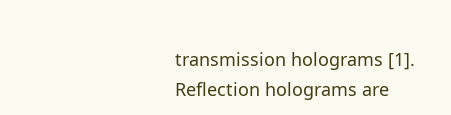transmission holograms [1]. Reflection holograms are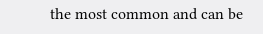the most common and can be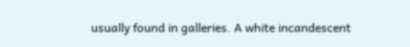usually found in galleries. A white incandescent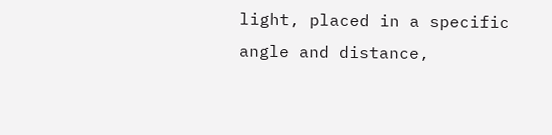light, placed in a specific angle and distance,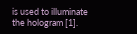is used to illuminate the hologram [1].